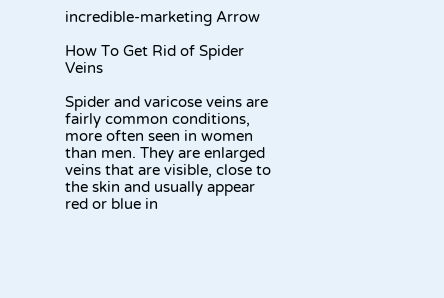incredible-marketing Arrow

How To Get Rid of Spider Veins

Spider and varicose veins are fairly common conditions, more often seen in women than men. They are enlarged veins that are visible, close to the skin and usually appear red or blue in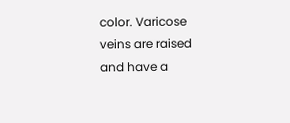color. Varicose veins are raised and have a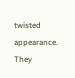twisted appearance. They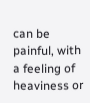can be painful, with a feeling of heaviness or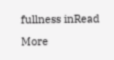fullness inRead More